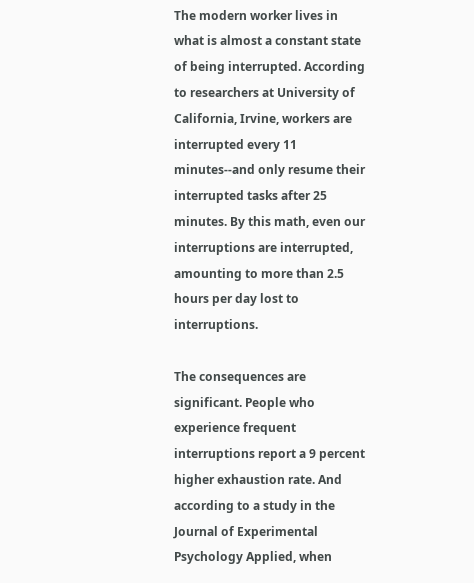The modern worker lives in what is almost a constant state of being interrupted. According to researchers at University of California, Irvine, workers are interrupted every 11 minutes--and only resume their interrupted tasks after 25 minutes. By this math, even our interruptions are interrupted, amounting to more than 2.5 hours per day lost to interruptions.

The consequences are significant. People who experience frequent interruptions report a 9 percent higher exhaustion rate. And according to a study in the Journal of Experimental Psychology Applied, when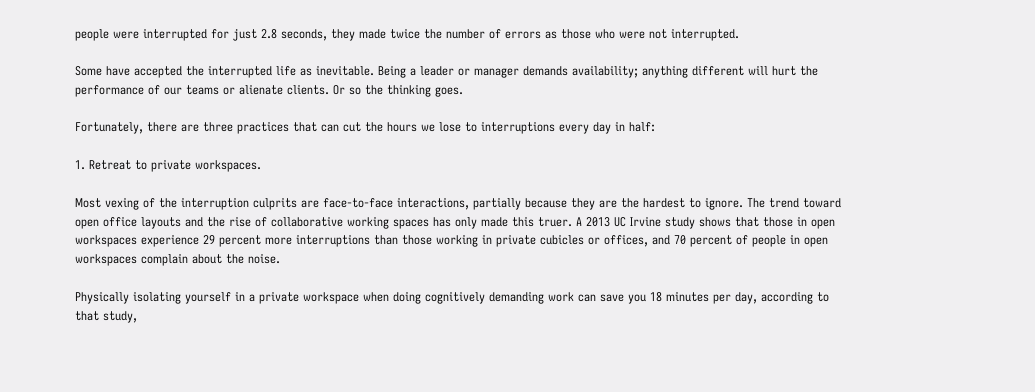people were interrupted for just 2.8 seconds, they made twice the number of errors as those who were not interrupted.

Some have accepted the interrupted life as inevitable. Being a leader or manager demands availability; anything different will hurt the performance of our teams or alienate clients. Or so the thinking goes.

Fortunately, there are three practices that can cut the hours we lose to interruptions every day in half:

1. Retreat to private workspaces.

Most vexing of the interruption culprits are face-to-face interactions, partially because they are the hardest to ignore. The trend toward open office layouts and the rise of collaborative working spaces has only made this truer. A 2013 UC Irvine study shows that those in open workspaces experience 29 percent more interruptions than those working in private cubicles or offices, and 70 percent of people in open workspaces complain about the noise.

Physically isolating yourself in a private workspace when doing cognitively demanding work can save you 18 minutes per day, according to that study,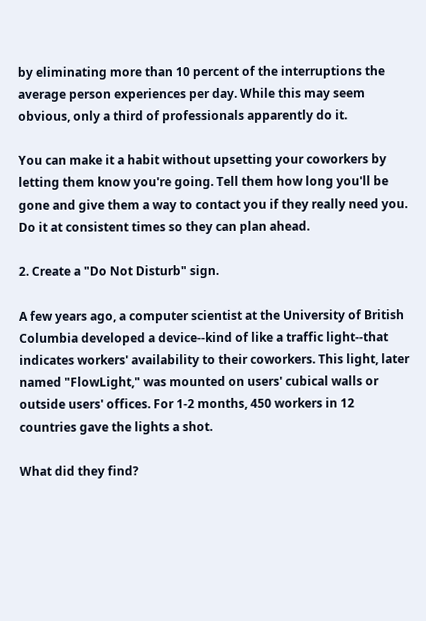by eliminating more than 10 percent of the interruptions the average person experiences per day. While this may seem obvious, only a third of professionals apparently do it.

You can make it a habit without upsetting your coworkers by letting them know you're going. Tell them how long you'll be gone and give them a way to contact you if they really need you. Do it at consistent times so they can plan ahead.

2. Create a "Do Not Disturb" sign.

A few years ago, a computer scientist at the University of British Columbia developed a device--kind of like a traffic light--that indicates workers' availability to their coworkers. This light, later named "FlowLight," was mounted on users' cubical walls or outside users' offices. For 1-2 months, 450 workers in 12 countries gave the lights a shot.

What did they find?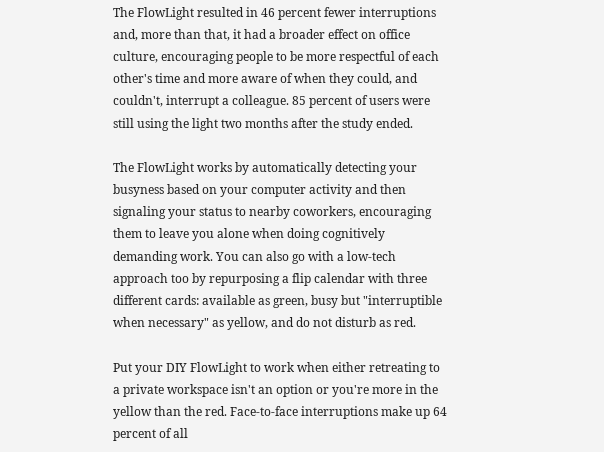The FlowLight resulted in 46 percent fewer interruptions and, more than that, it had a broader effect on office culture, encouraging people to be more respectful of each other's time and more aware of when they could, and couldn't, interrupt a colleague. 85 percent of users were still using the light two months after the study ended.

The FlowLight works by automatically detecting your busyness based on your computer activity and then signaling your status to nearby coworkers, encouraging them to leave you alone when doing cognitively demanding work. You can also go with a low-tech approach too by repurposing a flip calendar with three different cards: available as green, busy but "interruptible when necessary" as yellow, and do not disturb as red.

Put your DIY FlowLight to work when either retreating to a private workspace isn't an option or you're more in the yellow than the red. Face-to-face interruptions make up 64 percent of all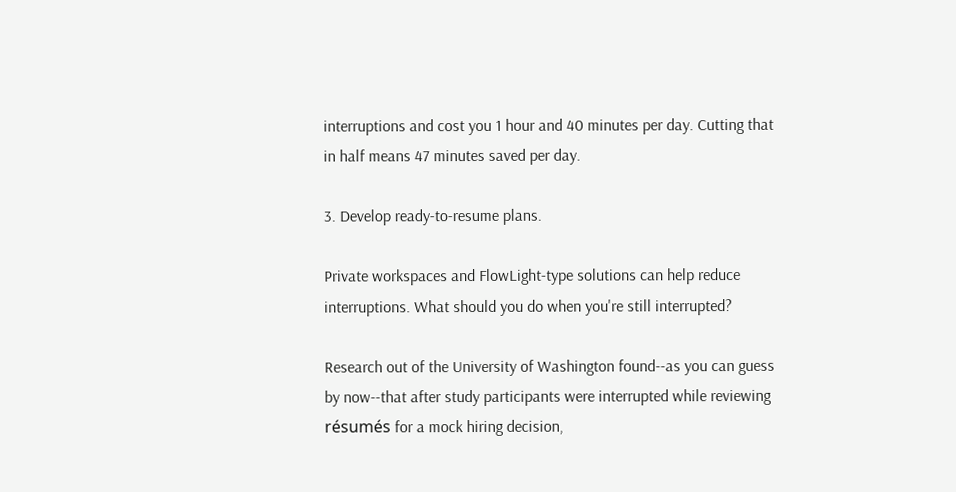interruptions and cost you 1 hour and 40 minutes per day. Cutting that in half means 47 minutes saved per day.

3. Develop ready-to-resume plans.

Private workspaces and FlowLight-type solutions can help reduce interruptions. What should you do when you're still interrupted?

Research out of the University of Washington found--as you can guess by now--that after study participants were interrupted while reviewing résumés for a mock hiring decision,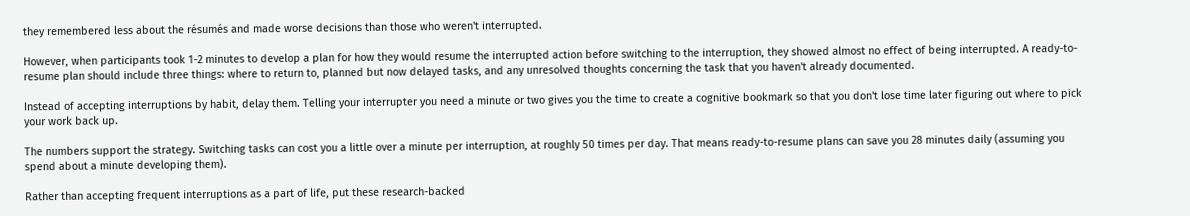they remembered less about the résumés and made worse decisions than those who weren't interrupted.

However, when participants took 1-2 minutes to develop a plan for how they would resume the interrupted action before switching to the interruption, they showed almost no effect of being interrupted. A ready-to-resume plan should include three things: where to return to, planned but now delayed tasks, and any unresolved thoughts concerning the task that you haven't already documented.

Instead of accepting interruptions by habit, delay them. Telling your interrupter you need a minute or two gives you the time to create a cognitive bookmark so that you don't lose time later figuring out where to pick your work back up.

The numbers support the strategy. Switching tasks can cost you a little over a minute per interruption, at roughly 50 times per day. That means ready-to-resume plans can save you 28 minutes daily (assuming you spend about a minute developing them).

Rather than accepting frequent interruptions as a part of life, put these research-backed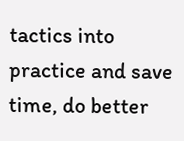tactics into practice and save time, do better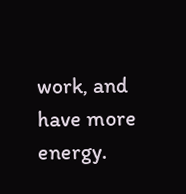work, and have more energy.